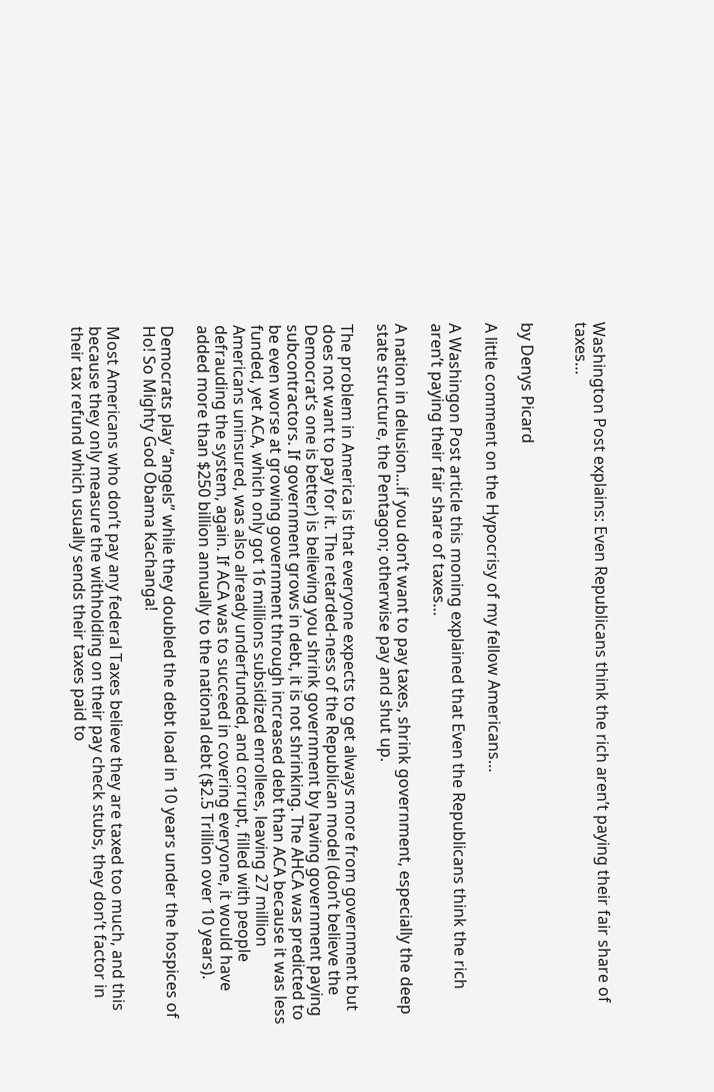Washington Post explains: Even Republicans think the rich aren’t paying their fair share of taxes…


by Denys Picard

A little comment on the Hypocrisy of my fellow Americans…

A Washingon Post article this moning explained that Even the Republicans think the rich aren’t paying their fair share of taxes…

A nation in delusion…if you don’t want to pay taxes, shrink government, especially the deep state structure, the Pentagon; otherwise pay and shut up.

The problem in America is that everyone expects to get always more from government but does not want to pay for it. The retarded-ness of the Republican model (don’t believe the Democrat’s one is better) is believing you shrink government by having government paying subcontractors. If government grows in debt, it is not shrinking. The AHCA was predicted to be even worse at growing government through increased debt than ACA because it was less funded, yet ACA, which only got 16 millions subsidized enrollees, leaving 27 million Americans uninsured, was also already underfunded, and corrupt, filled with people defrauding the system, again. If ACA was to succeed in covering everyone, it would have added more than $250 billion annually to the national debt ($2.5 Trillion over 10 years).

Democrats play “angels” while they doubled the debt load in 10 years under the hospices of Ho! So Mighty God Obama Kachanga!

Most Americans who don’t pay any federal Taxes believe they are taxed too much, and this because they only measure the withholding on their pay check stubs, they don’t factor in their tax refund which usually sends their taxes paid to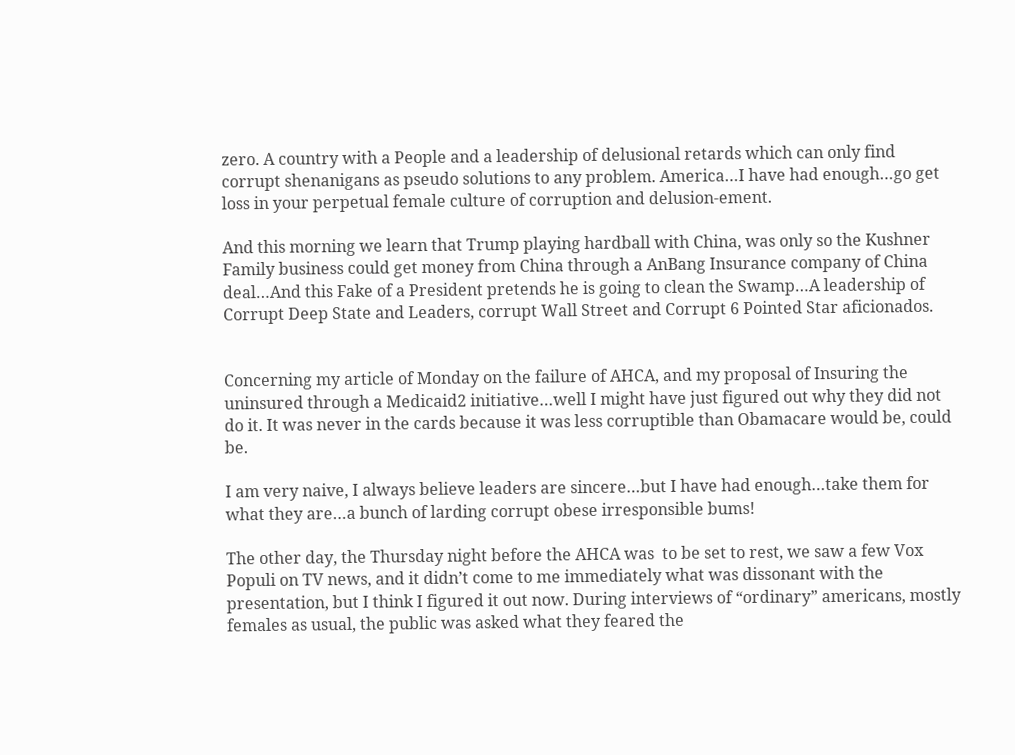zero. A country with a People and a leadership of delusional retards which can only find corrupt shenanigans as pseudo solutions to any problem. America…I have had enough…go get loss in your perpetual female culture of corruption and delusion-ement.

And this morning we learn that Trump playing hardball with China, was only so the Kushner Family business could get money from China through a AnBang Insurance company of China deal…And this Fake of a President pretends he is going to clean the Swamp…A leadership of Corrupt Deep State and Leaders, corrupt Wall Street and Corrupt 6 Pointed Star aficionados.


Concerning my article of Monday on the failure of AHCA, and my proposal of Insuring the uninsured through a Medicaid2 initiative…well I might have just figured out why they did not do it. It was never in the cards because it was less corruptible than Obamacare would be, could be.

I am very naive, I always believe leaders are sincere…but I have had enough…take them for what they are…a bunch of larding corrupt obese irresponsible bums!

The other day, the Thursday night before the AHCA was  to be set to rest, we saw a few Vox Populi on TV news, and it didn’t come to me immediately what was dissonant with the presentation, but I think I figured it out now. During interviews of “ordinary” americans, mostly females as usual, the public was asked what they feared the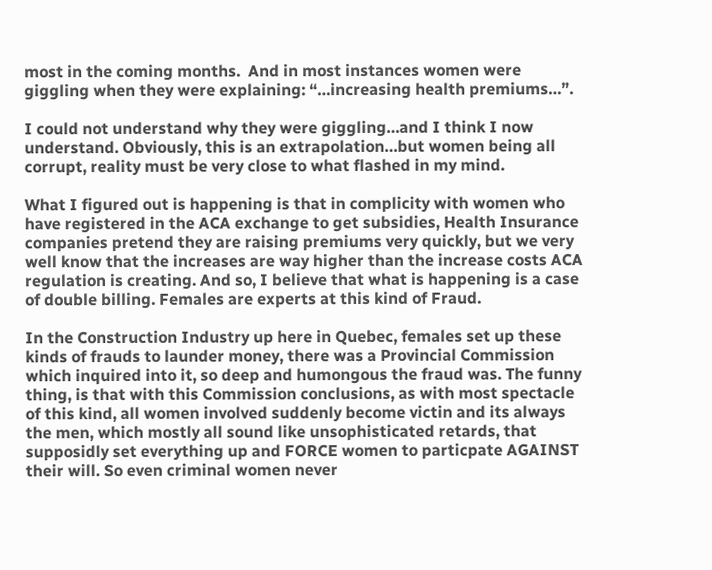most in the coming months.  And in most instances women were giggling when they were explaining: “…increasing health premiums…”.

I could not understand why they were giggling…and I think I now understand. Obviously, this is an extrapolation…but women being all corrupt, reality must be very close to what flashed in my mind.

What I figured out is happening is that in complicity with women who have registered in the ACA exchange to get subsidies, Health Insurance companies pretend they are raising premiums very quickly, but we very well know that the increases are way higher than the increase costs ACA regulation is creating. And so, I believe that what is happening is a case of double billing. Females are experts at this kind of Fraud.

In the Construction Industry up here in Quebec, females set up these kinds of frauds to launder money, there was a Provincial Commission which inquired into it, so deep and humongous the fraud was. The funny thing, is that with this Commission conclusions, as with most spectacle of this kind, all women involved suddenly become victin and its always the men, which mostly all sound like unsophisticated retards, that supposidly set everything up and FORCE women to particpate AGAINST their will. So even criminal women never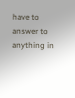have to answer to anything in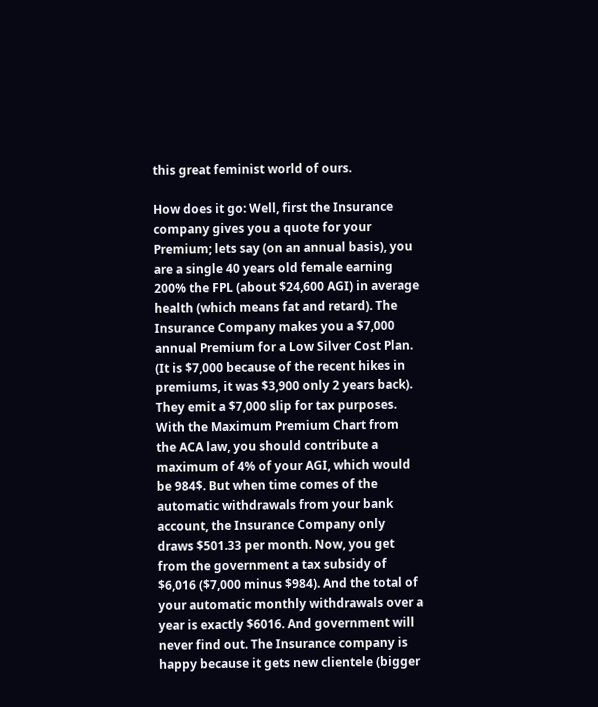this great feminist world of ours.

How does it go: Well, first the Insurance company gives you a quote for your Premium; lets say (on an annual basis), you are a single 40 years old female earning 200% the FPL (about $24,600 AGI) in average health (which means fat and retard). The Insurance Company makes you a $7,000 annual Premium for a Low Silver Cost Plan. (It is $7,000 because of the recent hikes in premiums, it was $3,900 only 2 years back). They emit a $7,000 slip for tax purposes. With the Maximum Premium Chart from the ACA law, you should contribute a maximum of 4% of your AGI, which would be 984$. But when time comes of the automatic withdrawals from your bank account, the Insurance Company only draws $501.33 per month. Now, you get from the government a tax subsidy of $6,016 ($7,000 minus $984). And the total of your automatic monthly withdrawals over a year is exactly $6016. And government will never find out. The Insurance company is happy because it gets new clientele (bigger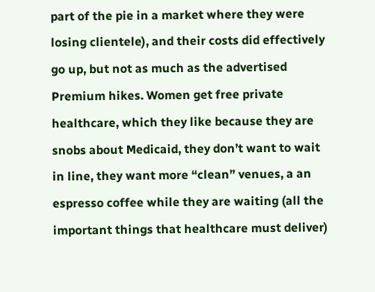part of the pie in a market where they were losing clientele), and their costs did effectively go up, but not as much as the advertised Premium hikes. Women get free private healthcare, which they like because they are snobs about Medicaid, they don’t want to wait in line, they want more “clean” venues, a an espresso coffee while they are waiting (all the important things that healthcare must deliver)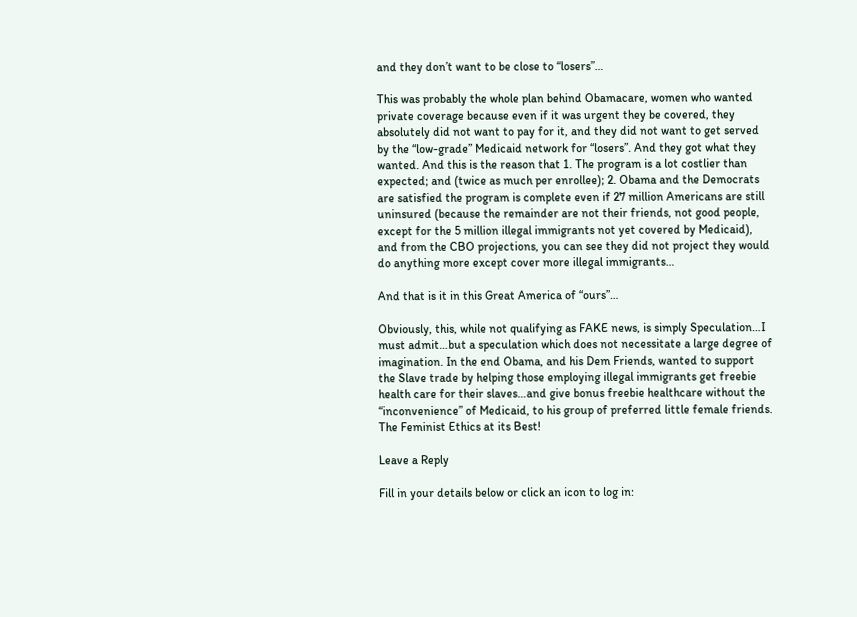and they don’t want to be close to “losers”…

This was probably the whole plan behind Obamacare, women who wanted private coverage because even if it was urgent they be covered, they absolutely did not want to pay for it, and they did not want to get served by the “low-grade” Medicaid network for “losers”. And they got what they wanted. And this is the reason that 1. The program is a lot costlier than expected; and (twice as much per enrollee); 2. Obama and the Democrats are satisfied the program is complete even if 27 million Americans are still uninsured (because the remainder are not their friends, not good people, except for the 5 million illegal immigrants not yet covered by Medicaid), and from the CBO projections, you can see they did not project they would do anything more except cover more illegal immigrants…

And that is it in this Great America of “ours”…

Obviously, this, while not qualifying as FAKE news, is simply Speculation…I must admit…but a speculation which does not necessitate a large degree of imagination. In the end Obama, and his Dem Friends, wanted to support the Slave trade by helping those employing illegal immigrants get freebie health care for their slaves…and give bonus freebie healthcare without the “inconvenience” of Medicaid, to his group of preferred little female friends. The Feminist Ethics at its Best!

Leave a Reply

Fill in your details below or click an icon to log in: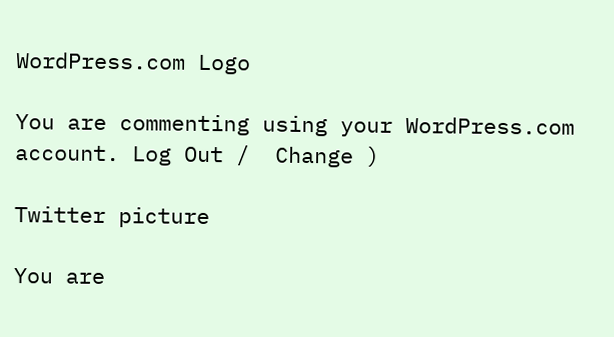WordPress.com Logo

You are commenting using your WordPress.com account. Log Out /  Change )

Twitter picture

You are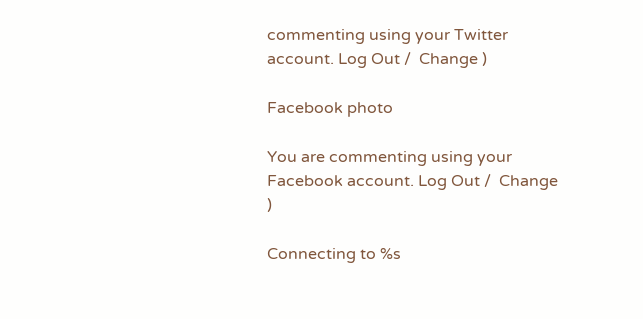commenting using your Twitter account. Log Out /  Change )

Facebook photo

You are commenting using your Facebook account. Log Out /  Change )

Connecting to %s